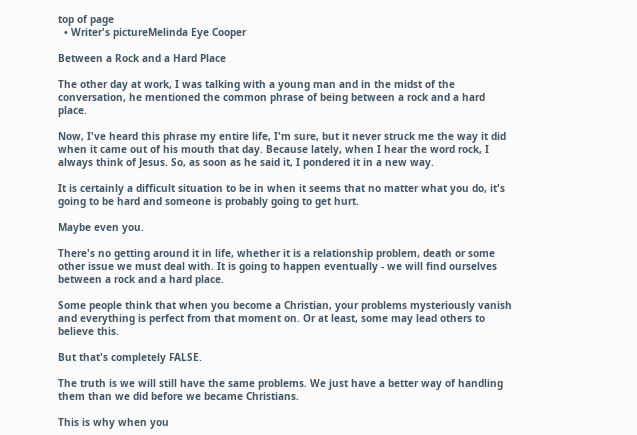top of page
  • Writer's pictureMelinda Eye Cooper

Between a Rock and a Hard Place

The other day at work, I was talking with a young man and in the midst of the conversation, he mentioned the common phrase of being between a rock and a hard place.

Now, I've heard this phrase my entire life, I'm sure, but it never struck me the way it did when it came out of his mouth that day. Because lately, when I hear the word rock, I always think of Jesus. So, as soon as he said it, I pondered it in a new way.

It is certainly a difficult situation to be in when it seems that no matter what you do, it's going to be hard and someone is probably going to get hurt.

Maybe even you.

There's no getting around it in life, whether it is a relationship problem, death or some other issue we must deal with. It is going to happen eventually - we will find ourselves between a rock and a hard place.

Some people think that when you become a Christian, your problems mysteriously vanish and everything is perfect from that moment on. Or at least, some may lead others to believe this.

But that's completely FALSE.

The truth is we will still have the same problems. We just have a better way of handling them than we did before we became Christians.

This is why when you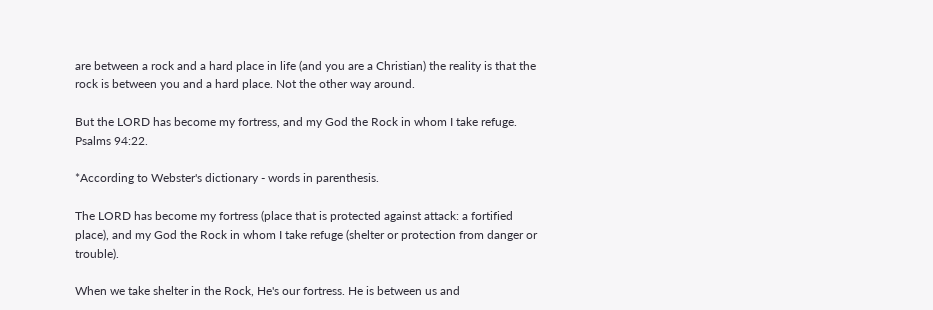are between a rock and a hard place in life (and you are a Christian) the reality is that the rock is between you and a hard place. Not the other way around.

But the LORD has become my fortress, and my God the Rock in whom I take refuge. Psalms 94:22.

*According to Webster's dictionary - words in parenthesis.

The LORD has become my fortress (place that is protected against attack: a fortified place), and my God the Rock in whom I take refuge (shelter or protection from danger or trouble).

When we take shelter in the Rock, He's our fortress. He is between us and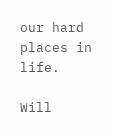our hard places in life.

Will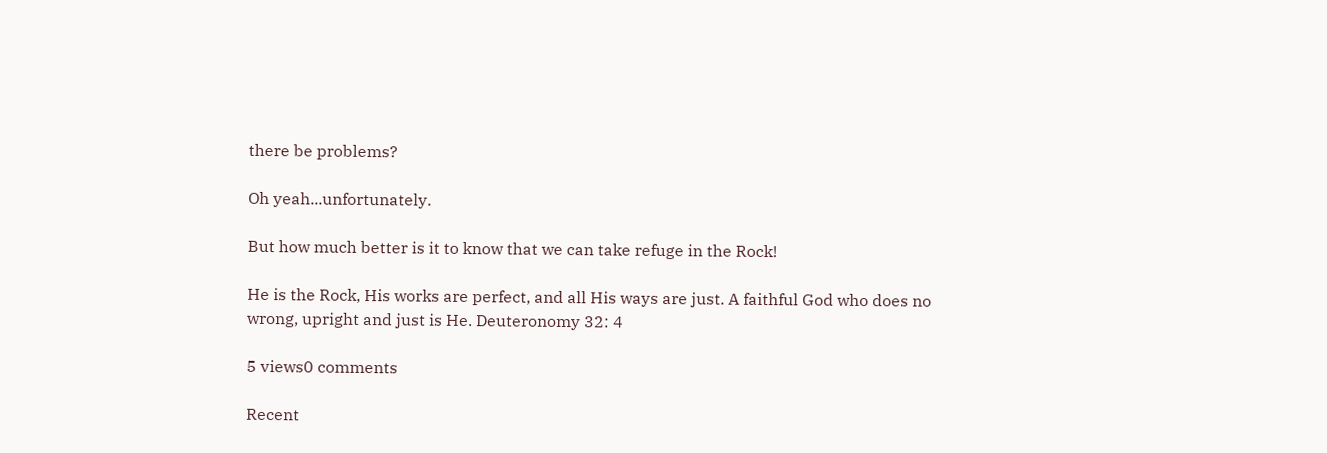there be problems?

Oh yeah...unfortunately.

But how much better is it to know that we can take refuge in the Rock!

He is the Rock, His works are perfect, and all His ways are just. A faithful God who does no wrong, upright and just is He. Deuteronomy 32: 4

5 views0 comments

Recent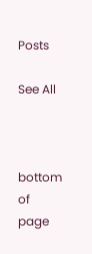Posts

See All



bottom of page